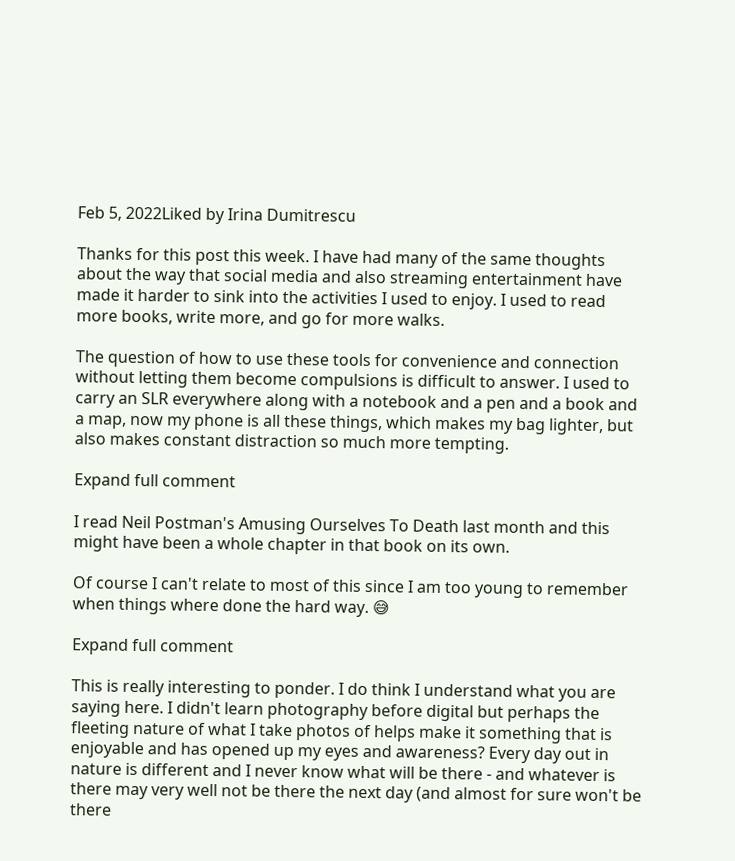Feb 5, 2022Liked by Irina Dumitrescu

Thanks for this post this week. I have had many of the same thoughts about the way that social media and also streaming entertainment have made it harder to sink into the activities I used to enjoy. I used to read more books, write more, and go for more walks.

The question of how to use these tools for convenience and connection without letting them become compulsions is difficult to answer. I used to carry an SLR everywhere along with a notebook and a pen and a book and a map, now my phone is all these things, which makes my bag lighter, but also makes constant distraction so much more tempting.

Expand full comment

I read Neil Postman's Amusing Ourselves To Death last month and this might have been a whole chapter in that book on its own.

Of course I can't relate to most of this since I am too young to remember when things where done the hard way. 😅

Expand full comment

This is really interesting to ponder. I do think I understand what you are saying here. I didn't learn photography before digital but perhaps the fleeting nature of what I take photos of helps make it something that is enjoyable and has opened up my eyes and awareness? Every day out in nature is different and I never know what will be there - and whatever is there may very well not be there the next day (and almost for sure won't be there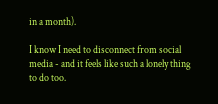in a month).

I know I need to disconnect from social media - and it feels like such a lonely thing to do too.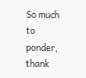So much to ponder, thank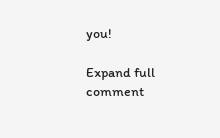you!

Expand full comment